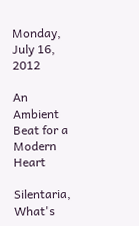Monday, July 16, 2012

An Ambient Beat for a Modern Heart

Silentaria, What's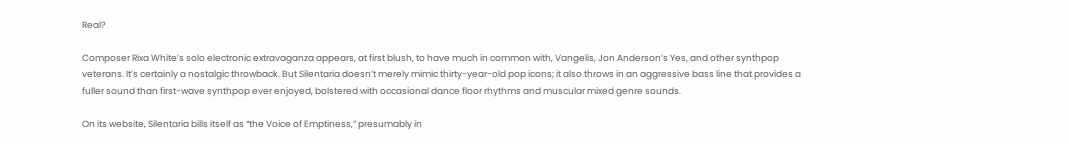Real?

Composer Rixa White’s solo electronic extravaganza appears, at first blush, to have much in common with, Vangelis, Jon Anderson’s Yes, and other synthpop veterans. It’s certainly a nostalgic throwback. But Silentaria doesn’t merely mimic thirty-year-old pop icons; it also throws in an aggressive bass line that provides a fuller sound than first-wave synthpop ever enjoyed, bolstered with occasional dance floor rhythms and muscular mixed genre sounds.

On its website, Silentaria bills itself as “the Voice of Emptiness,” presumably in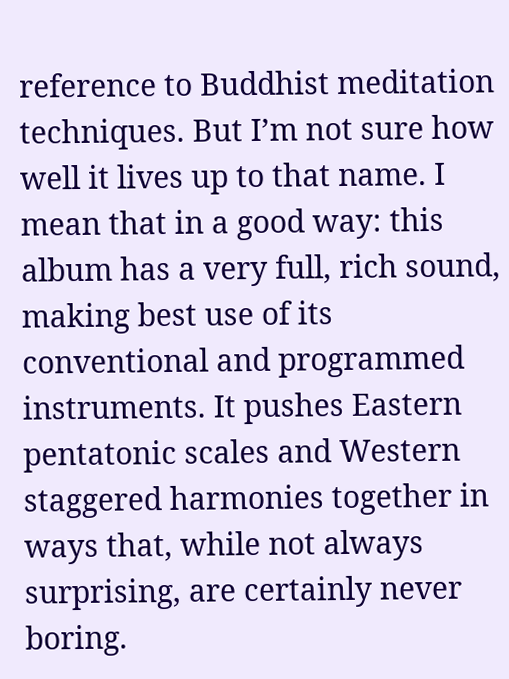reference to Buddhist meditation techniques. But I’m not sure how well it lives up to that name. I mean that in a good way: this album has a very full, rich sound, making best use of its conventional and programmed instruments. It pushes Eastern pentatonic scales and Western staggered harmonies together in ways that, while not always surprising, are certainly never boring.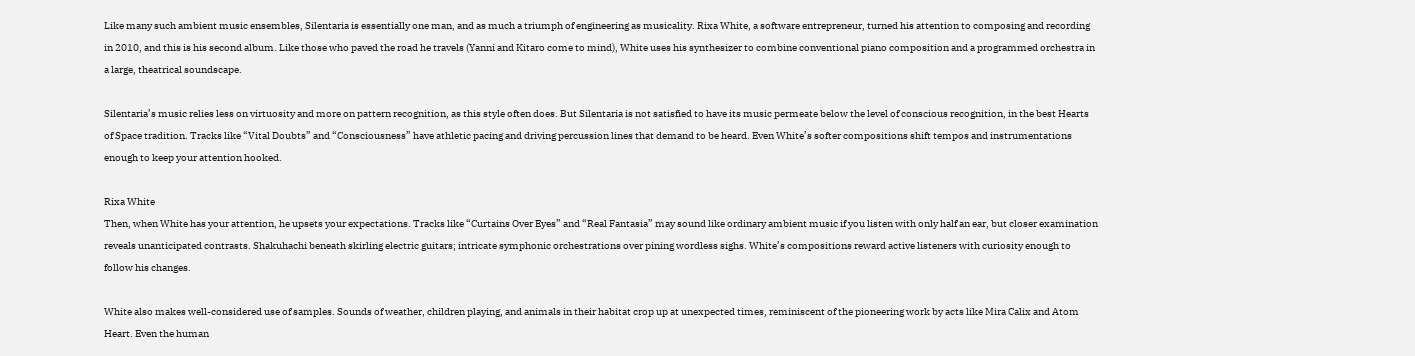Like many such ambient music ensembles, Silentaria is essentially one man, and as much a triumph of engineering as musicality. Rixa White, a software entrepreneur, turned his attention to composing and recording in 2010, and this is his second album. Like those who paved the road he travels (Yanni and Kitaro come to mind), White uses his synthesizer to combine conventional piano composition and a programmed orchestra in a large, theatrical soundscape.

Silentaria’s music relies less on virtuosity and more on pattern recognition, as this style often does. But Silentaria is not satisfied to have its music permeate below the level of conscious recognition, in the best Hearts of Space tradition. Tracks like “Vital Doubts” and “Consciousness” have athletic pacing and driving percussion lines that demand to be heard. Even White’s softer compositions shift tempos and instrumentations enough to keep your attention hooked.

Rixa White
Then, when White has your attention, he upsets your expectations. Tracks like “Curtains Over Eyes” and “Real Fantasia” may sound like ordinary ambient music if you listen with only half an ear, but closer examination reveals unanticipated contrasts. Shakuhachi beneath skirling electric guitars; intricate symphonic orchestrations over pining wordless sighs. White’s compositions reward active listeners with curiosity enough to follow his changes.

White also makes well-considered use of samples. Sounds of weather, children playing, and animals in their habitat crop up at unexpected times, reminiscent of the pioneering work by acts like Mira Calix and Atom Heart. Even the human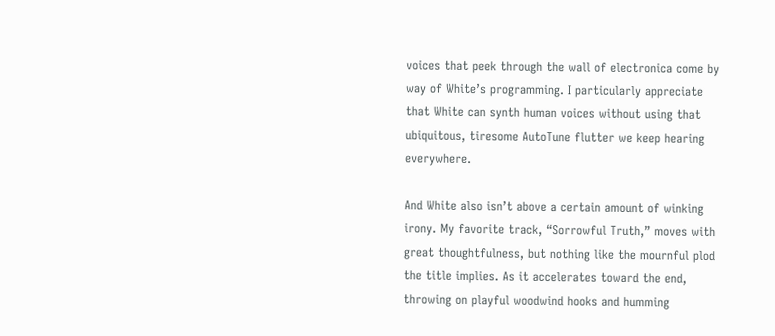voices that peek through the wall of electronica come by way of White’s programming. I particularly appreciate that White can synth human voices without using that ubiquitous, tiresome AutoTune flutter we keep hearing everywhere.

And White also isn’t above a certain amount of winking irony. My favorite track, “Sorrowful Truth,” moves with great thoughtfulness, but nothing like the mournful plod the title implies. As it accelerates toward the end, throwing on playful woodwind hooks and humming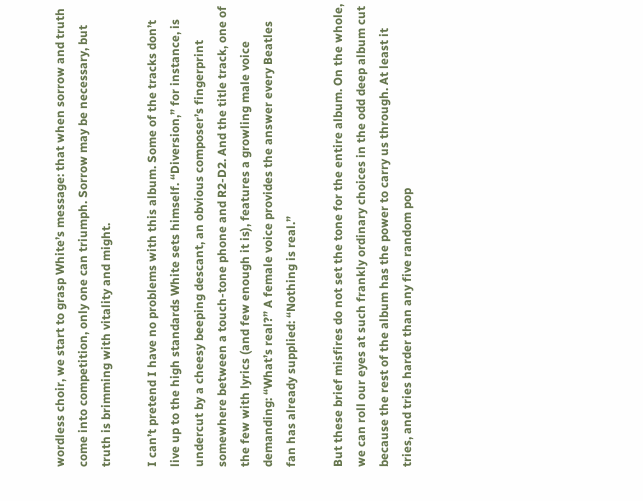wordless choir, we start to grasp White’s message: that when sorrow and truth come into competition, only one can triumph. Sorrow may be necessary, but truth is brimming with vitality and might.

I can’t pretend I have no problems with this album. Some of the tracks don’t live up to the high standards White sets himself. “Diversion,” for instance, is undercut by a cheesy beeping descant, an obvious composer’s fingerprint somewhere between a touch-tone phone and R2-D2. And the title track, one of the few with lyrics (and few enough it is), features a growling male voice demanding: “What’s real?” A female voice provides the answer every Beatles fan has already supplied: “Nothing is real.”

But these brief misfires do not set the tone for the entire album. On the whole, we can roll our eyes at such frankly ordinary choices in the odd deep album cut because the rest of the album has the power to carry us through. At least it tries, and tries harder than any five random pop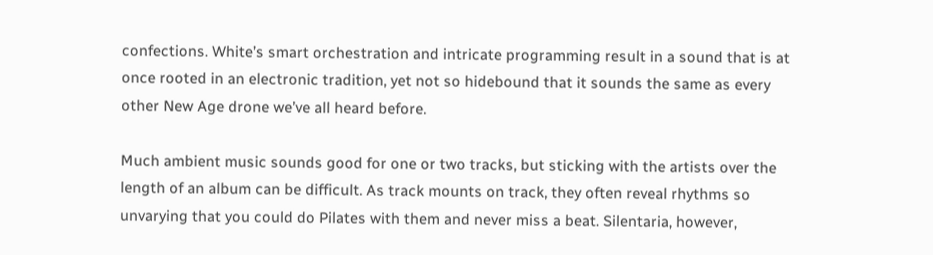confections. White’s smart orchestration and intricate programming result in a sound that is at once rooted in an electronic tradition, yet not so hidebound that it sounds the same as every other New Age drone we’ve all heard before.

Much ambient music sounds good for one or two tracks, but sticking with the artists over the length of an album can be difficult. As track mounts on track, they often reveal rhythms so unvarying that you could do Pilates with them and never miss a beat. Silentaria, however,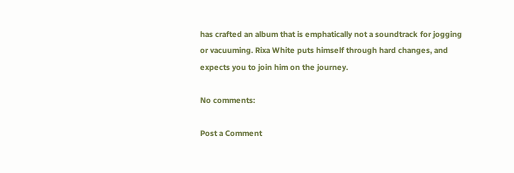has crafted an album that is emphatically not a soundtrack for jogging or vacuuming. Rixa White puts himself through hard changes, and expects you to join him on the journey.

No comments:

Post a Comment